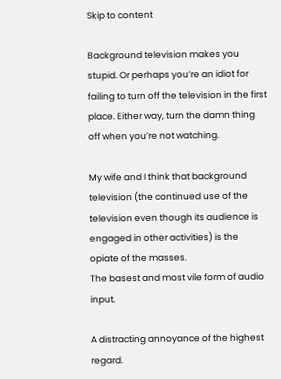Skip to content

Background television makes you stupid. Or perhaps you’re an idiot for failing to turn off the television in the first place. Either way, turn the damn thing off when you’re not watching.

My wife and I think that background television (the continued use of the television even though its audience is engaged in other activities) is the opiate of the masses.
The basest and most vile form of audio input.

A distracting annoyance of the highest regard.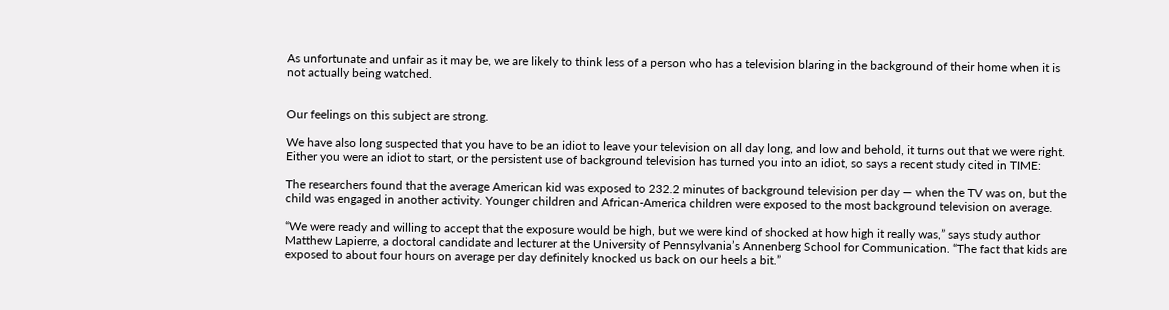As unfortunate and unfair as it may be, we are likely to think less of a person who has a television blaring in the background of their home when it is not actually being watched.


Our feelings on this subject are strong.

We have also long suspected that you have to be an idiot to leave your television on all day long, and low and behold, it turns out that we were right. Either you were an idiot to start, or the persistent use of background television has turned you into an idiot, so says a recent study cited in TIME:

The researchers found that the average American kid was exposed to 232.2 minutes of background television per day — when the TV was on, but the child was engaged in another activity. Younger children and African-America children were exposed to the most background television on average.

“We were ready and willing to accept that the exposure would be high, but we were kind of shocked at how high it really was,” says study author Matthew Lapierre, a doctoral candidate and lecturer at the University of Pennsylvania’s Annenberg School for Communication. “The fact that kids are exposed to about four hours on average per day definitely knocked us back on our heels a bit.”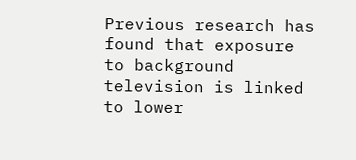Previous research has found that exposure to background television is linked to lower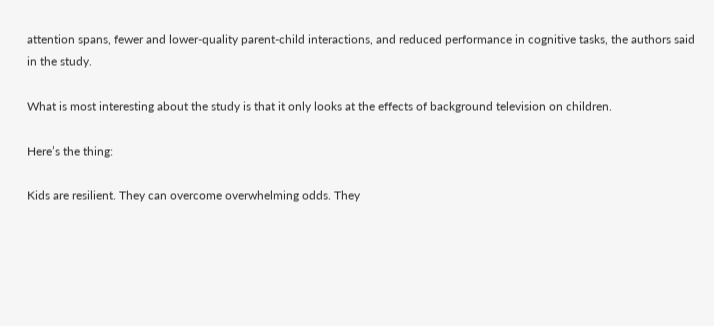attention spans, fewer and lower-quality parent-child interactions, and reduced performance in cognitive tasks, the authors said in the study.

What is most interesting about the study is that it only looks at the effects of background television on children.

Here’s the thing:

Kids are resilient. They can overcome overwhelming odds. They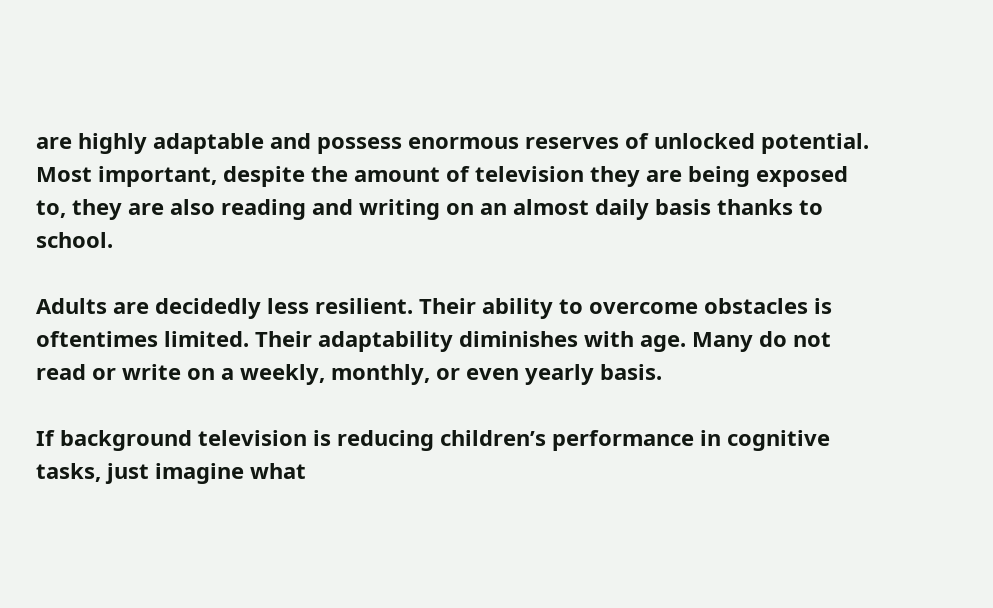are highly adaptable and possess enormous reserves of unlocked potential. Most important, despite the amount of television they are being exposed to, they are also reading and writing on an almost daily basis thanks to school.

Adults are decidedly less resilient. Their ability to overcome obstacles is oftentimes limited. Their adaptability diminishes with age. Many do not read or write on a weekly, monthly, or even yearly basis.

If background television is reducing children’s performance in cognitive tasks, just imagine what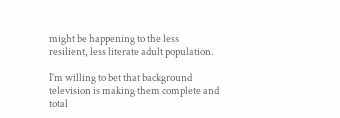might be happening to the less resilient, less literate adult population.

I’m willing to bet that background television is making them complete and total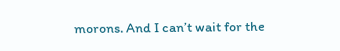morons. And I can’t wait for the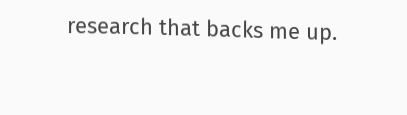research that backs me up.